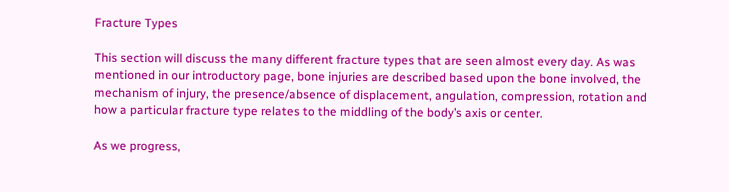Fracture Types

This section will discuss the many different fracture types that are seen almost every day. As was mentioned in our introductory page, bone injuries are described based upon the bone involved, the mechanism of injury, the presence/absence of displacement, angulation, compression, rotation and how a particular fracture type relates to the middling of the body’s axis or center.

As we progress,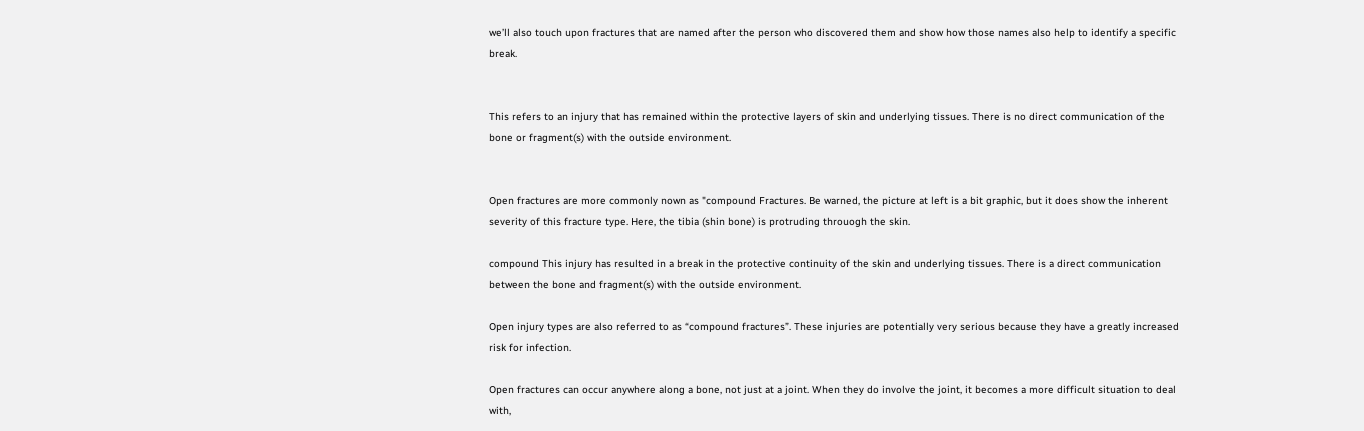we’ll also touch upon fractures that are named after the person who discovered them and show how those names also help to identify a specific break.


This refers to an injury that has remained within the protective layers of skin and underlying tissues. There is no direct communication of the bone or fragment(s) with the outside environment.


Open fractures are more commonly nown as "compound Fractures. Be warned, the picture at left is a bit graphic, but it does show the inherent severity of this fracture type. Here, the tibia (shin bone) is protruding throuogh the skin.

compound This injury has resulted in a break in the protective continuity of the skin and underlying tissues. There is a direct communication between the bone and fragment(s) with the outside environment.

Open injury types are also referred to as “compound fractures”. These injuries are potentially very serious because they have a greatly increased risk for infection.

Open fractures can occur anywhere along a bone, not just at a joint. When they do involve the joint, it becomes a more difficult situation to deal with,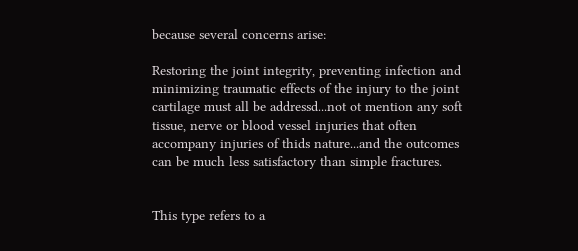because several concerns arise:

Restoring the joint integrity, preventing infection and minimizing traumatic effects of the injury to the joint cartilage must all be addressd...not ot mention any soft tissue, nerve or blood vessel injuries that often accompany injuries of thids nature...and the outcomes can be much less satisfactory than simple fractures.


This type refers to a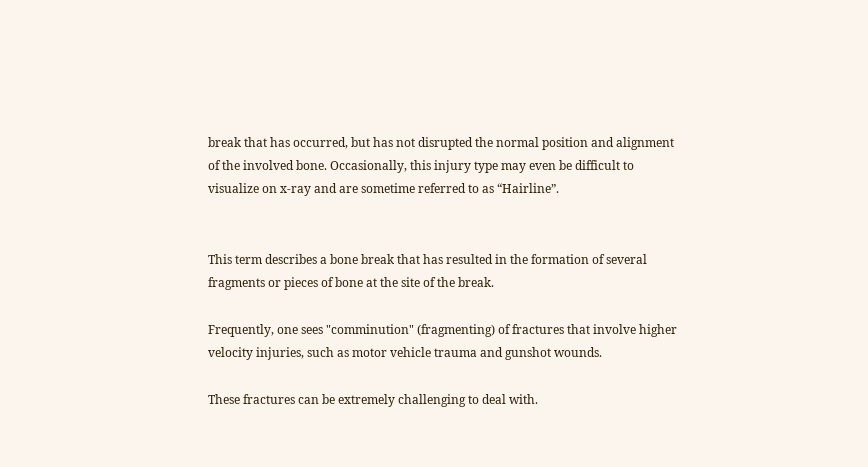break that has occurred, but has not disrupted the normal position and alignment of the involved bone. Occasionally, this injury type may even be difficult to visualize on x-ray and are sometime referred to as “Hairline”.


This term describes a bone break that has resulted in the formation of several fragments or pieces of bone at the site of the break.

Frequently, one sees "comminution" (fragmenting) of fractures that involve higher velocity injuries, such as motor vehicle trauma and gunshot wounds.

These fractures can be extremely challenging to deal with.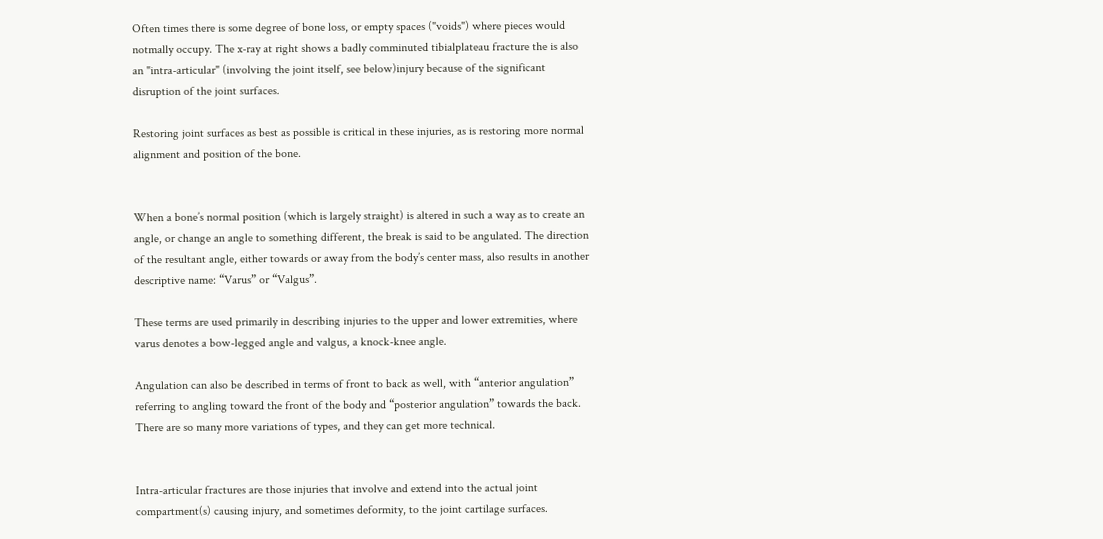Often times there is some degree of bone loss, or empty spaces ("voids") where pieces would notmally occupy. The x-ray at right shows a badly comminuted tibialplateau fracture the is also an "intra-articular" (involving the joint itself, see below)injury because of the significant disruption of the joint surfaces.

Restoring joint surfaces as best as possible is critical in these injuries, as is restoring more normal alignment and position of the bone.


When a bone’s normal position (which is largely straight) is altered in such a way as to create an angle, or change an angle to something different, the break is said to be angulated. The direction of the resultant angle, either towards or away from the body’s center mass, also results in another descriptive name: “Varus” or “Valgus”.

These terms are used primarily in describing injuries to the upper and lower extremities, where varus denotes a bow-legged angle and valgus, a knock-knee angle.

Angulation can also be described in terms of front to back as well, with “anterior angulation” referring to angling toward the front of the body and “posterior angulation” towards the back. There are so many more variations of types, and they can get more technical.


Intra-articular fractures are those injuries that involve and extend into the actual joint compartment(s) causing injury, and sometimes deformity, to the joint cartilage surfaces.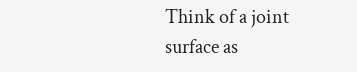Think of a joint surface as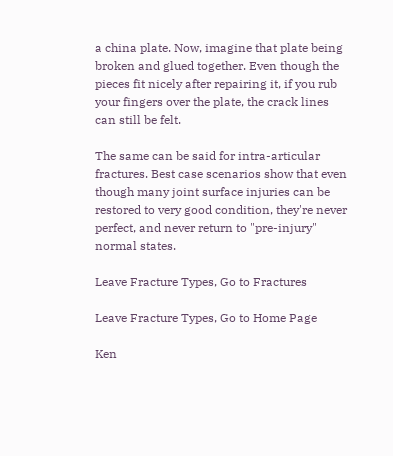a china plate. Now, imagine that plate being broken and glued together. Even though the pieces fit nicely after repairing it, if you rub your fingers over the plate, the crack lines can still be felt.

The same can be said for intra-articular fractures. Best case scenarios show that even though many joint surface injuries can be restored to very good condition, they're never perfect, and never return to "pre-injury" normal states.

Leave Fracture Types, Go to Fractures

Leave Fracture Types, Go to Home Page

Ken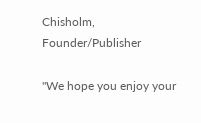Chisholm, Founder/Publisher

"We hope you enjoy your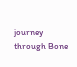journey through Bone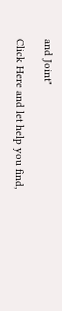and Joint"

Click Here and let help you find,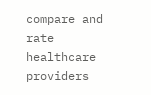compare and rate healthcare providers